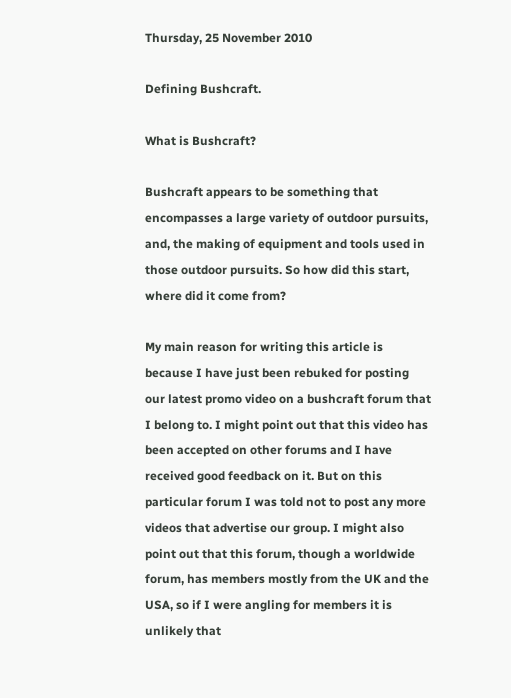Thursday, 25 November 2010

Defining Bushcraft.

What is Bushcraft?

Bushcraft appears to be something that encompasses a large variety of outdoor pursuits, and, the making of equipment and tools used in those outdoor pursuits. So how did this start, where did it come from?

My main reason for writing this article is because I have just been rebuked for posting our latest promo video on a bushcraft forum that I belong to. I might point out that this video has been accepted on other forums and I have received good feedback on it. But on this particular forum I was told not to post any more videos that advertise our group. I might also point out that this forum, though a worldwide forum, has members mostly from the UK and the USA, so if I were angling for members it is unlikely that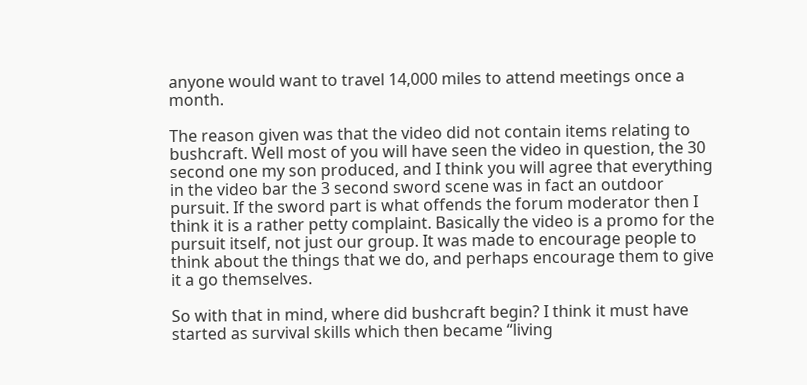anyone would want to travel 14,000 miles to attend meetings once a month.

The reason given was that the video did not contain items relating to bushcraft. Well most of you will have seen the video in question, the 30 second one my son produced, and I think you will agree that everything in the video bar the 3 second sword scene was in fact an outdoor pursuit. If the sword part is what offends the forum moderator then I think it is a rather petty complaint. Basically the video is a promo for the pursuit itself, not just our group. It was made to encourage people to think about the things that we do, and perhaps encourage them to give it a go themselves.

So with that in mind, where did bushcraft begin? I think it must have started as survival skills which then became “living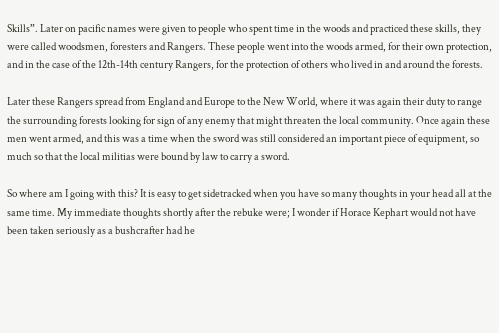Skills”. Later on pacific names were given to people who spent time in the woods and practiced these skills, they were called woodsmen, foresters and Rangers. These people went into the woods armed, for their own protection, and in the case of the 12th-14th century Rangers, for the protection of others who lived in and around the forests.

Later these Rangers spread from England and Europe to the New World, where it was again their duty to range the surrounding forests looking for sign of any enemy that might threaten the local community. Once again these men went armed, and this was a time when the sword was still considered an important piece of equipment, so much so that the local militias were bound by law to carry a sword.

So where am I going with this? It is easy to get sidetracked when you have so many thoughts in your head all at the same time. My immediate thoughts shortly after the rebuke were; I wonder if Horace Kephart would not have been taken seriously as a bushcrafter had he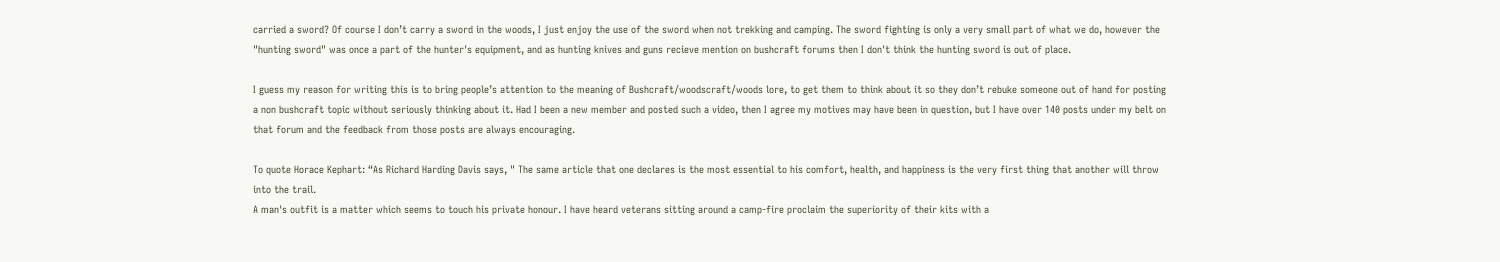carried a sword? Of course I don’t carry a sword in the woods, I just enjoy the use of the sword when not trekking and camping. The sword fighting is only a very small part of what we do, however the "hunting sword" was once a part of the hunter's equipment, and as hunting knives and guns recieve mention on bushcraft forums then I don't think the hunting sword is out of place.

I guess my reason for writing this is to bring people’s attention to the meaning of Bushcraft/woodscraft/woods lore, to get them to think about it so they don’t rebuke someone out of hand for posting a non bushcraft topic without seriously thinking about it. Had I been a new member and posted such a video, then I agree my motives may have been in question, but I have over 140 posts under my belt on that forum and the feedback from those posts are always encouraging.

To quote Horace Kephart: “As Richard Harding Davis says, " The same article that one declares is the most essential to his comfort, health, and happiness is the very first thing that another will throw into the trail.
A man's outfit is a matter which seems to touch his private honour. I have heard veterans sitting around a camp-fire proclaim the superiority of their kits with a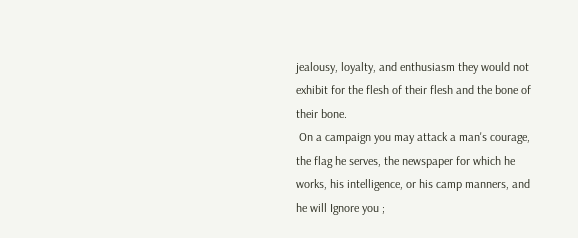jealousy, loyalty, and enthusiasm they would not exhibit for the flesh of their flesh and the bone of their bone.
 On a campaign you may attack a man's courage, the flag he serves, the newspaper for which he works, his intelligence, or his camp manners, and he will Ignore you ;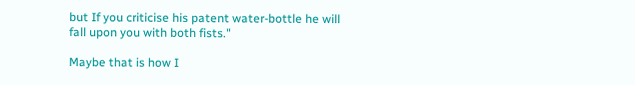but If you criticise his patent water-bottle he will fall upon you with both fists."

Maybe that is how I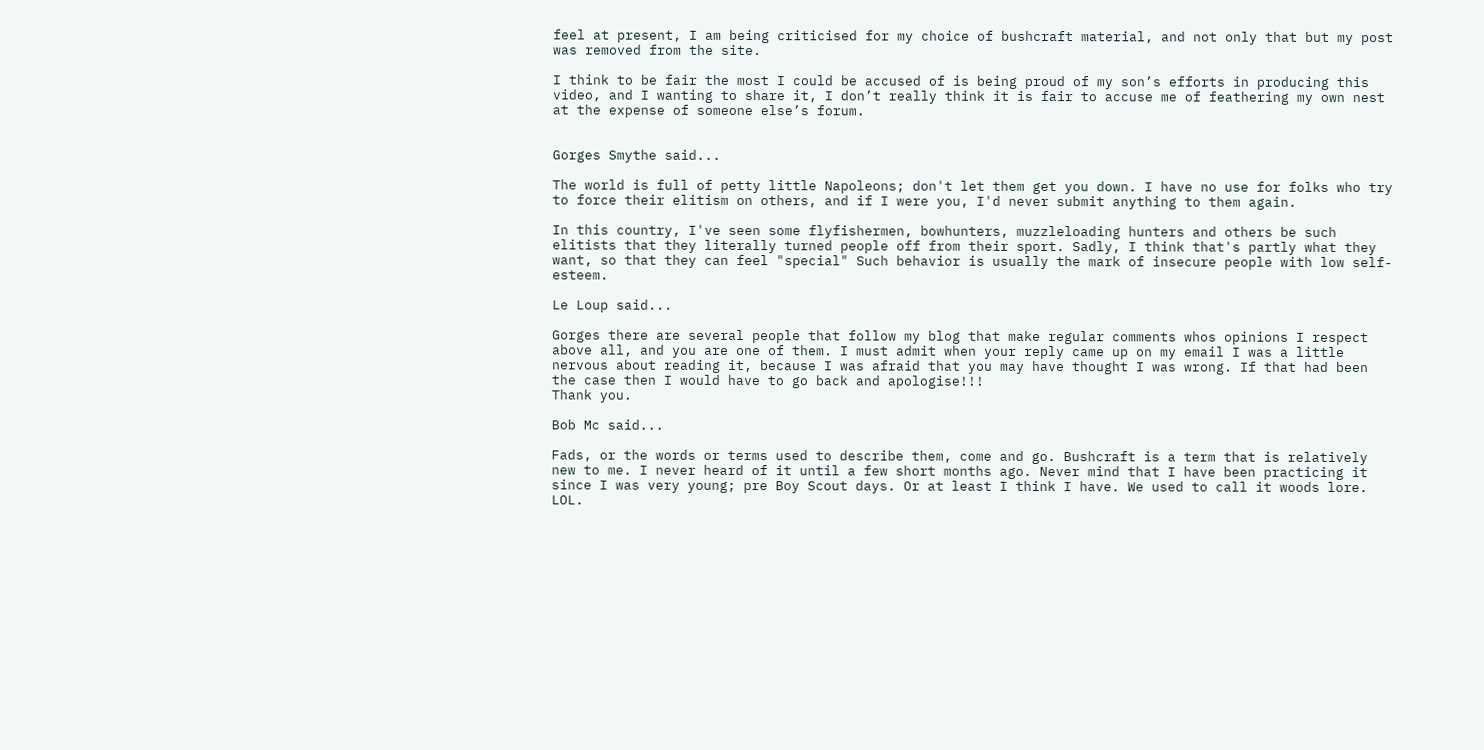feel at present, I am being criticised for my choice of bushcraft material, and not only that but my post was removed from the site.

I think to be fair the most I could be accused of is being proud of my son’s efforts in producing this video, and I wanting to share it, I don’t really think it is fair to accuse me of feathering my own nest at the expense of someone else’s forum.


Gorges Smythe said...

The world is full of petty little Napoleons; don't let them get you down. I have no use for folks who try to force their elitism on others, and if I were you, I'd never submit anything to them again.

In this country, I've seen some flyfishermen, bowhunters, muzzleloading hunters and others be such elitists that they literally turned people off from their sport. Sadly, I think that's partly what they want, so that they can feel "special" Such behavior is usually the mark of insecure people with low self-esteem.

Le Loup said...

Gorges there are several people that follow my blog that make regular comments whos opinions I respect above all, and you are one of them. I must admit when your reply came up on my email I was a little nervous about reading it, because I was afraid that you may have thought I was wrong. If that had been the case then I would have to go back and apologise!!!
Thank you.

Bob Mc said...

Fads, or the words or terms used to describe them, come and go. Bushcraft is a term that is relatively new to me. I never heard of it until a few short months ago. Never mind that I have been practicing it since I was very young; pre Boy Scout days. Or at least I think I have. We used to call it woods lore. LOL.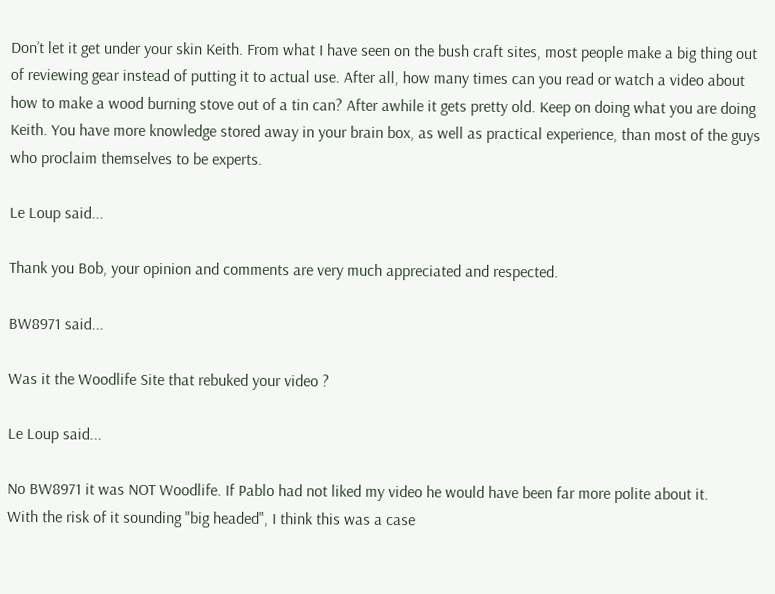Don’t let it get under your skin Keith. From what I have seen on the bush craft sites, most people make a big thing out of reviewing gear instead of putting it to actual use. After all, how many times can you read or watch a video about how to make a wood burning stove out of a tin can? After awhile it gets pretty old. Keep on doing what you are doing Keith. You have more knowledge stored away in your brain box, as well as practical experience, than most of the guys who proclaim themselves to be experts.

Le Loup said...

Thank you Bob, your opinion and comments are very much appreciated and respected.

BW8971 said...

Was it the Woodlife Site that rebuked your video ?

Le Loup said...

No BW8971 it was NOT Woodlife. If Pablo had not liked my video he would have been far more polite about it.
With the risk of it sounding "big headed", I think this was a case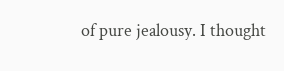of pure jealousy. I thought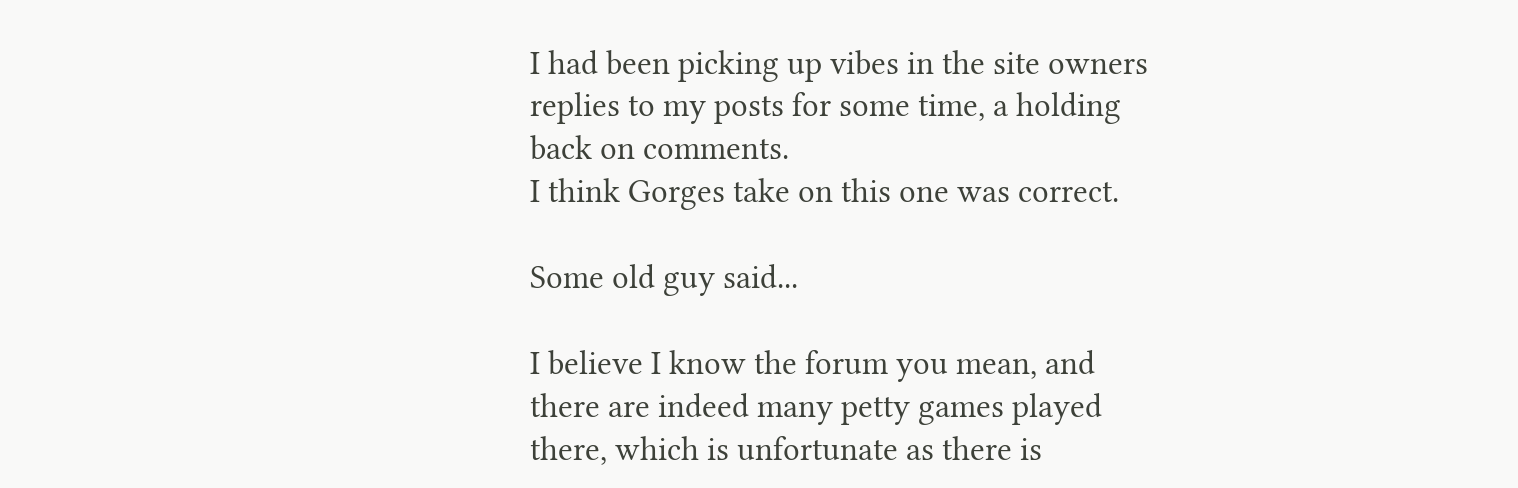I had been picking up vibes in the site owners replies to my posts for some time, a holding back on comments.
I think Gorges take on this one was correct.

Some old guy said...

I believe I know the forum you mean, and there are indeed many petty games played there, which is unfortunate as there is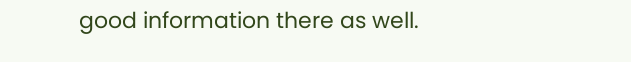good information there as well.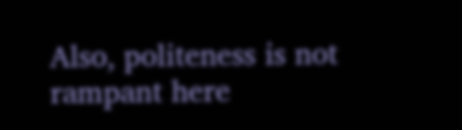Also, politeness is not rampant here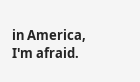in America, I'm afraid.